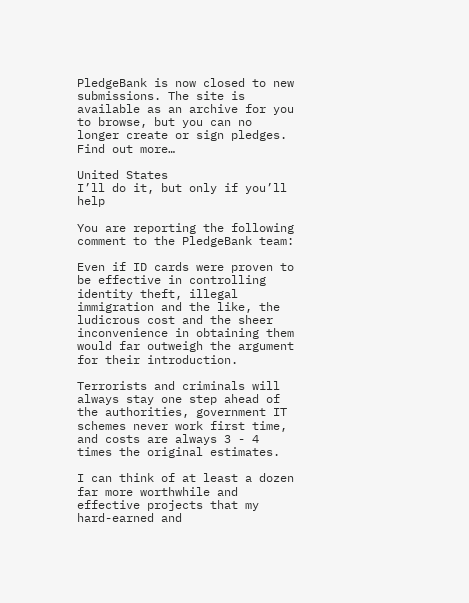PledgeBank is now closed to new submissions. The site is available as an archive for you to browse, but you can no longer create or sign pledges. Find out more…

United States
I’ll do it, but only if you’ll help

You are reporting the following comment to the PledgeBank team:

Even if ID cards were proven to be effective in controlling identity theft, illegal immigration and the like, the ludicrous cost and the sheer inconvenience in obtaining them would far outweigh the argument for their introduction.

Terrorists and criminals will always stay one step ahead of the authorities, government IT schemes never work first time, and costs are always 3 - 4 times the original estimates.

I can think of at least a dozen far more worthwhile and effective projects that my hard-earned and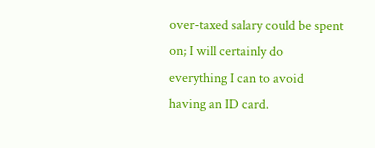over-taxed salary could be spent on; I will certainly do everything I can to avoid having an ID card.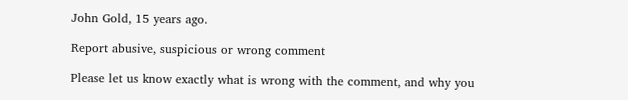John Gold, 15 years ago.

Report abusive, suspicious or wrong comment

Please let us know exactly what is wrong with the comment, and why you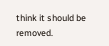think it should be removed.